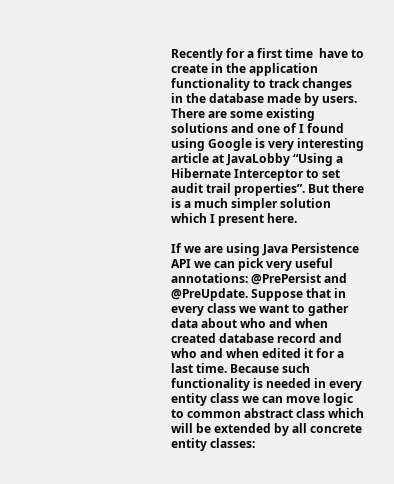Recently for a first time  have to create in the application functionality to track changes in the database made by users. There are some existing solutions and one of I found using Google is very interesting article at JavaLobby “Using a Hibernate Interceptor to set audit trail properties”. But there is a much simpler solution which I present here.

If we are using Java Persistence API we can pick very useful annotations: @PrePersist and @PreUpdate. Suppose that in every class we want to gather data about who and when created database record and who and when edited it for a last time. Because such functionality is needed in every entity class we can move logic to common abstract class which will be extended by all concrete entity classes: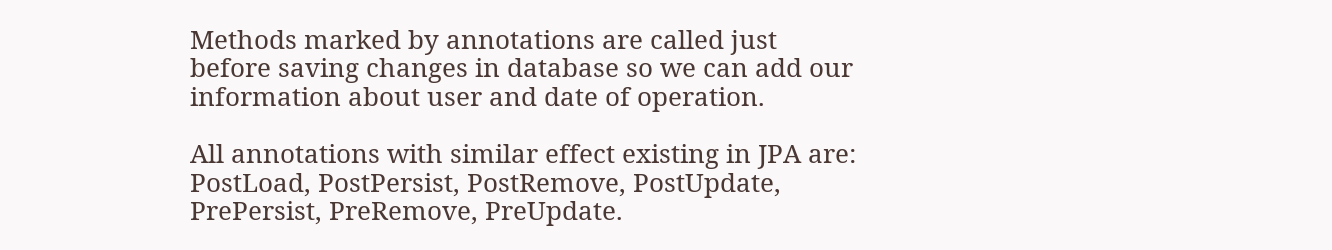Methods marked by annotations are called just before saving changes in database so we can add our information about user and date of operation.

All annotations with similar effect existing in JPA are: PostLoad, PostPersist, PostRemove, PostUpdate, PrePersist, PreRemove, PreUpdate.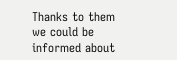Thanks to them we could be informed about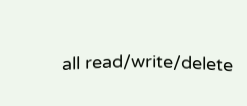all read/write/delete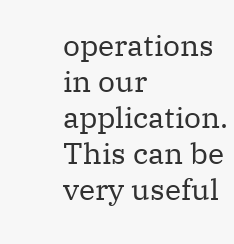operations in our application. This can be very useful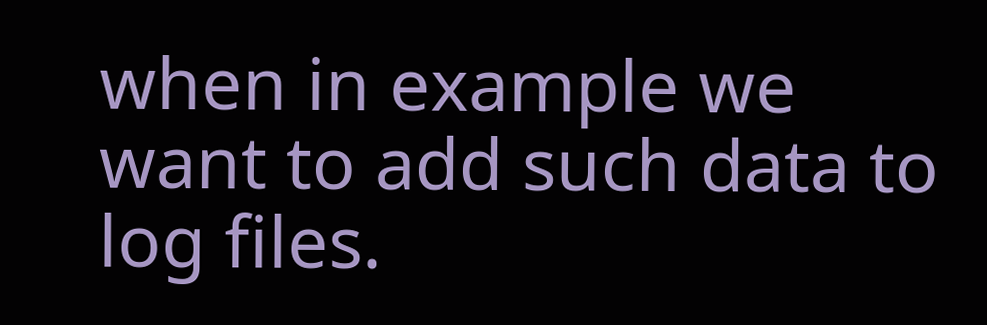when in example we want to add such data to log files.